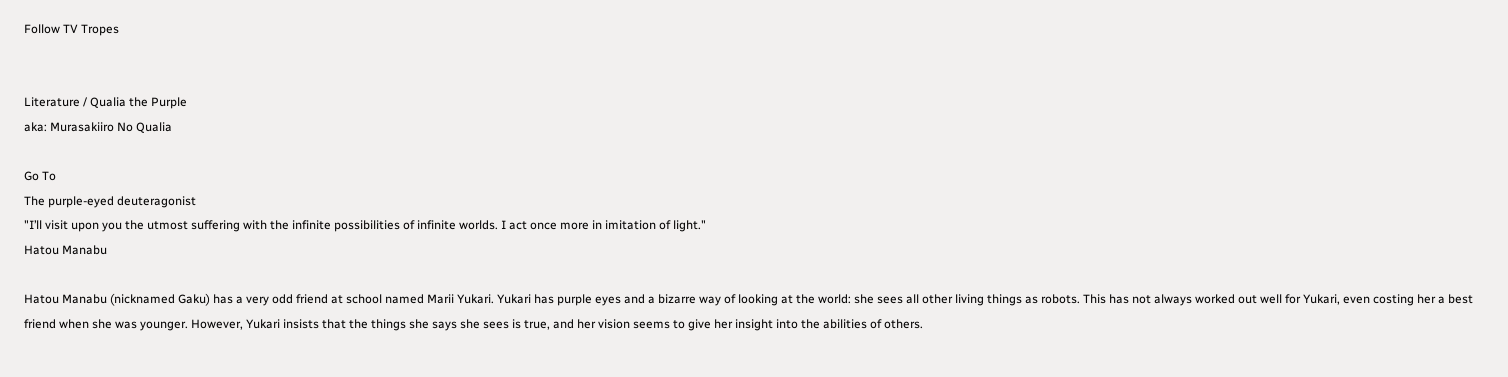Follow TV Tropes


Literature / Qualia the Purple
aka: Murasakiiro No Qualia

Go To
The purple-eyed deuteragonist
"I’ll visit upon you the utmost suffering with the infinite possibilities of infinite worlds. I act once more in imitation of light."
Hatou Manabu

Hatou Manabu (nicknamed Gaku) has a very odd friend at school named Marii Yukari. Yukari has purple eyes and a bizarre way of looking at the world: she sees all other living things as robots. This has not always worked out well for Yukari, even costing her a best friend when she was younger. However, Yukari insists that the things she says she sees is true, and her vision seems to give her insight into the abilities of others.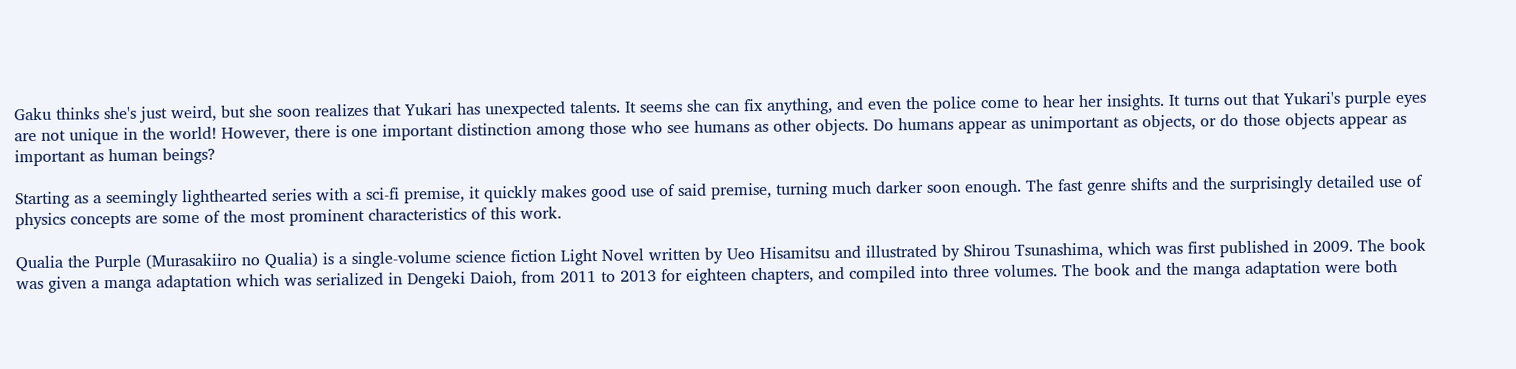Gaku thinks she's just weird, but she soon realizes that Yukari has unexpected talents. It seems she can fix anything, and even the police come to hear her insights. It turns out that Yukari's purple eyes are not unique in the world! However, there is one important distinction among those who see humans as other objects. Do humans appear as unimportant as objects, or do those objects appear as important as human beings?

Starting as a seemingly lighthearted series with a sci-fi premise, it quickly makes good use of said premise, turning much darker soon enough. The fast genre shifts and the surprisingly detailed use of physics concepts are some of the most prominent characteristics of this work.

Qualia the Purple (Murasakiiro no Qualia) is a single-volume science fiction Light Novel written by Ueo Hisamitsu and illustrated by Shirou Tsunashima, which was first published in 2009. The book was given a manga adaptation which was serialized in Dengeki Daioh, from 2011 to 2013 for eighteen chapters, and compiled into three volumes. The book and the manga adaptation were both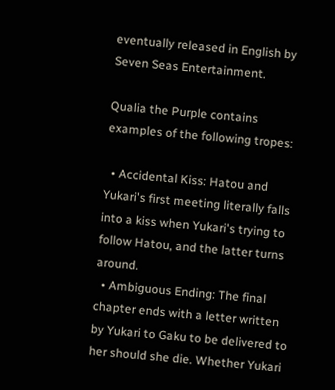eventually released in English by Seven Seas Entertainment.

Qualia the Purple contains examples of the following tropes:

  • Accidental Kiss: Hatou and Yukari's first meeting literally falls into a kiss when Yukari's trying to follow Hatou, and the latter turns around.
  • Ambiguous Ending: The final chapter ends with a letter written by Yukari to Gaku to be delivered to her should she die. Whether Yukari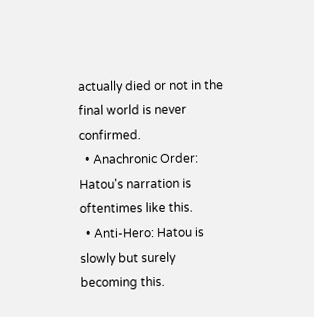actually died or not in the final world is never confirmed.
  • Anachronic Order: Hatou's narration is oftentimes like this.
  • Anti-Hero: Hatou is slowly but surely becoming this.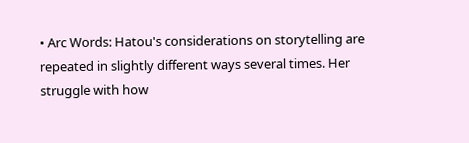• Arc Words: Hatou's considerations on storytelling are repeated in slightly different ways several times. Her struggle with how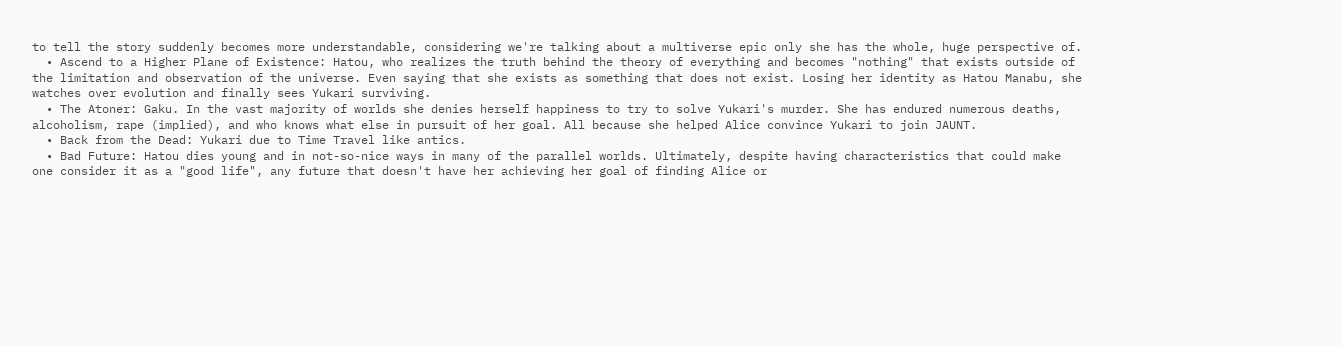to tell the story suddenly becomes more understandable, considering we're talking about a multiverse epic only she has the whole, huge perspective of.
  • Ascend to a Higher Plane of Existence: Hatou, who realizes the truth behind the theory of everything and becomes "nothing" that exists outside of the limitation and observation of the universe. Even saying that she exists as something that does not exist. Losing her identity as Hatou Manabu, she watches over evolution and finally sees Yukari surviving.
  • The Atoner: Gaku. In the vast majority of worlds she denies herself happiness to try to solve Yukari's murder. She has endured numerous deaths, alcoholism, rape (implied), and who knows what else in pursuit of her goal. All because she helped Alice convince Yukari to join JAUNT.
  • Back from the Dead: Yukari due to Time Travel like antics.
  • Bad Future: Hatou dies young and in not-so-nice ways in many of the parallel worlds. Ultimately, despite having characteristics that could make one consider it as a "good life", any future that doesn't have her achieving her goal of finding Alice or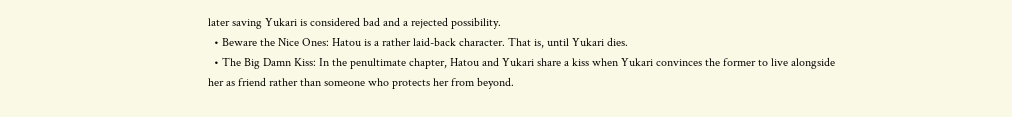later saving Yukari is considered bad and a rejected possibility.
  • Beware the Nice Ones: Hatou is a rather laid-back character. That is, until Yukari dies.
  • The Big Damn Kiss: In the penultimate chapter, Hatou and Yukari share a kiss when Yukari convinces the former to live alongside her as friend rather than someone who protects her from beyond.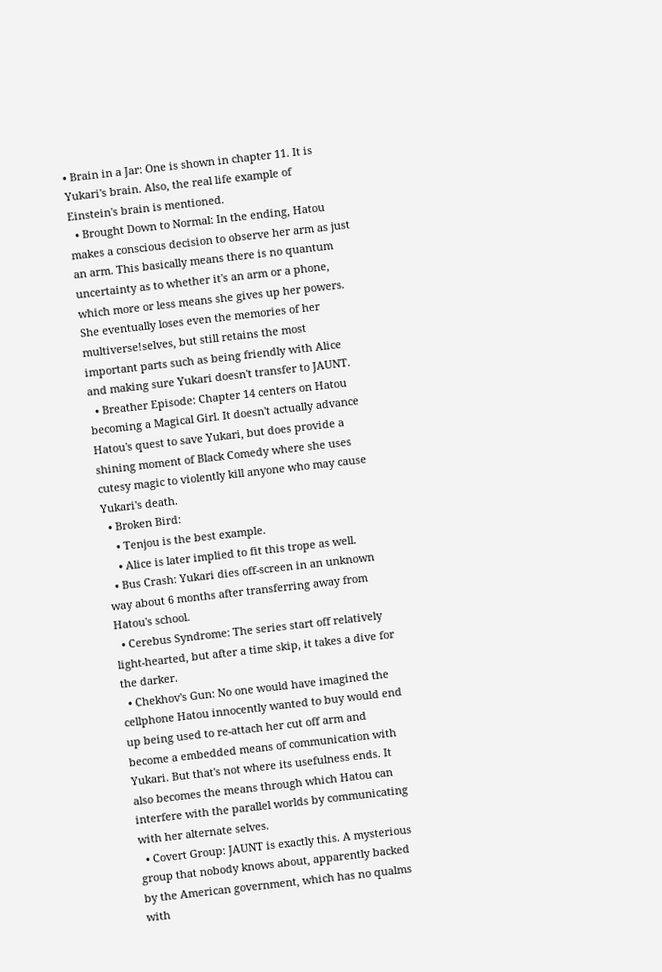• Brain in a Jar: One is shown in chapter 11. It is Yukari's brain. Also, the real life example of Einstein's brain is mentioned.
  • Brought Down to Normal: In the ending, Hatou makes a conscious decision to observe her arm as just an arm. This basically means there is no quantum uncertainty as to whether it's an arm or a phone, which more or less means she gives up her powers. She eventually loses even the memories of her multiverse!selves, but still retains the most important parts such as being friendly with Alice and making sure Yukari doesn't transfer to JAUNT.
  • Breather Episode: Chapter 14 centers on Hatou becoming a Magical Girl. It doesn't actually advance Hatou's quest to save Yukari, but does provide a shining moment of Black Comedy where she uses cutesy magic to violently kill anyone who may cause Yukari's death.
  • Broken Bird:
    • Tenjou is the best example.
    • Alice is later implied to fit this trope as well.
  • Bus Crash: Yukari dies off-screen in an unknown way about 6 months after transferring away from Hatou's school.
  • Cerebus Syndrome: The series start off relatively light-hearted, but after a time skip, it takes a dive for the darker.
  • Chekhov's Gun: No one would have imagined the cellphone Hatou innocently wanted to buy would end up being used to re-attach her cut off arm and become a embedded means of communication with Yukari. But that's not where its usefulness ends. It also becomes the means through which Hatou can interfere with the parallel worlds by communicating with her alternate selves.
  • Covert Group: JAUNT is exactly this. A mysterious group that nobody knows about, apparently backed by the American government, which has no qualms with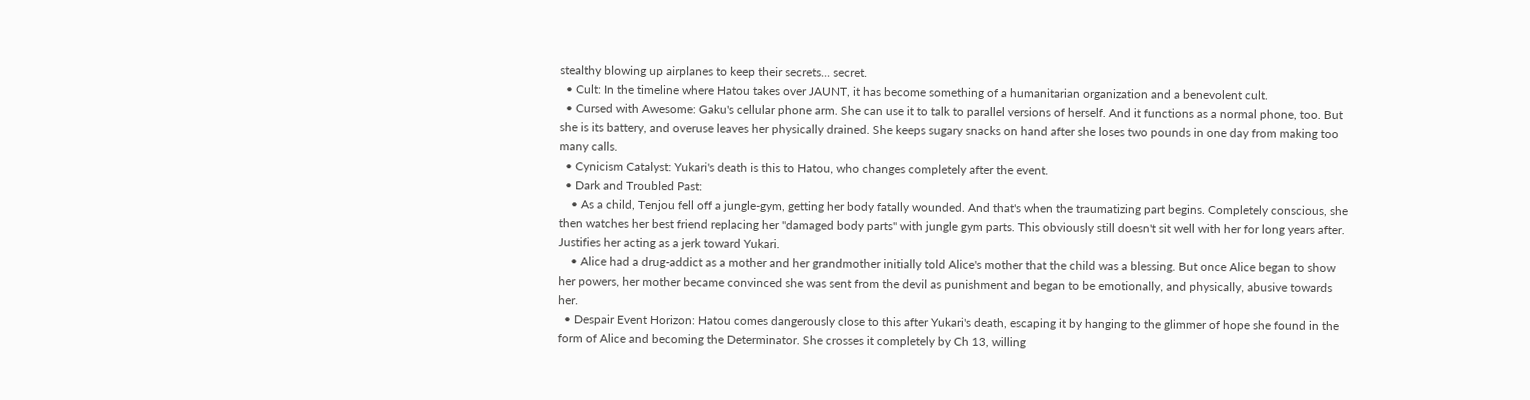stealthy blowing up airplanes to keep their secrets... secret.
  • Cult: In the timeline where Hatou takes over JAUNT, it has become something of a humanitarian organization and a benevolent cult.
  • Cursed with Awesome: Gaku's cellular phone arm. She can use it to talk to parallel versions of herself. And it functions as a normal phone, too. But she is its battery, and overuse leaves her physically drained. She keeps sugary snacks on hand after she loses two pounds in one day from making too many calls.
  • Cynicism Catalyst: Yukari's death is this to Hatou, who changes completely after the event.
  • Dark and Troubled Past:
    • As a child, Tenjou fell off a jungle-gym, getting her body fatally wounded. And that's when the traumatizing part begins. Completely conscious, she then watches her best friend replacing her "damaged body parts" with jungle gym parts. This obviously still doesn't sit well with her for long years after. Justifies her acting as a jerk toward Yukari.
    • Alice had a drug-addict as a mother and her grandmother initially told Alice's mother that the child was a blessing. But once Alice began to show her powers, her mother became convinced she was sent from the devil as punishment and began to be emotionally, and physically, abusive towards her.
  • Despair Event Horizon: Hatou comes dangerously close to this after Yukari's death, escaping it by hanging to the glimmer of hope she found in the form of Alice and becoming the Determinator. She crosses it completely by Ch 13, willing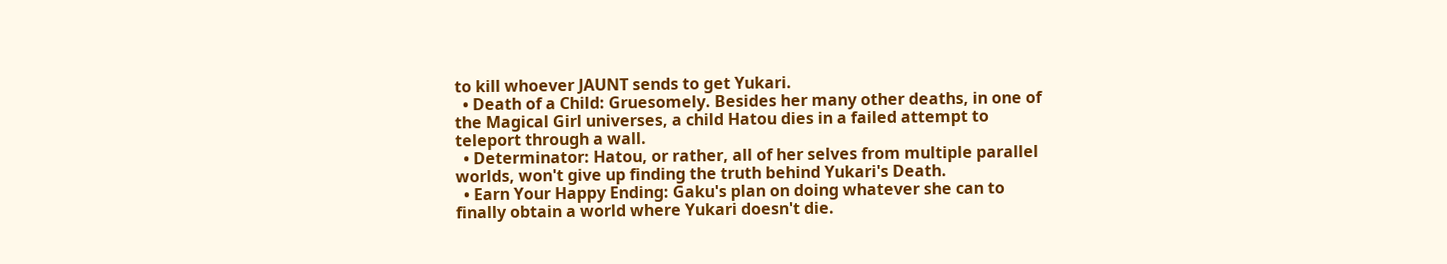to kill whoever JAUNT sends to get Yukari.
  • Death of a Child: Gruesomely. Besides her many other deaths, in one of the Magical Girl universes, a child Hatou dies in a failed attempt to teleport through a wall.
  • Determinator: Hatou, or rather, all of her selves from multiple parallel worlds, won't give up finding the truth behind Yukari's Death.
  • Earn Your Happy Ending: Gaku's plan on doing whatever she can to finally obtain a world where Yukari doesn't die.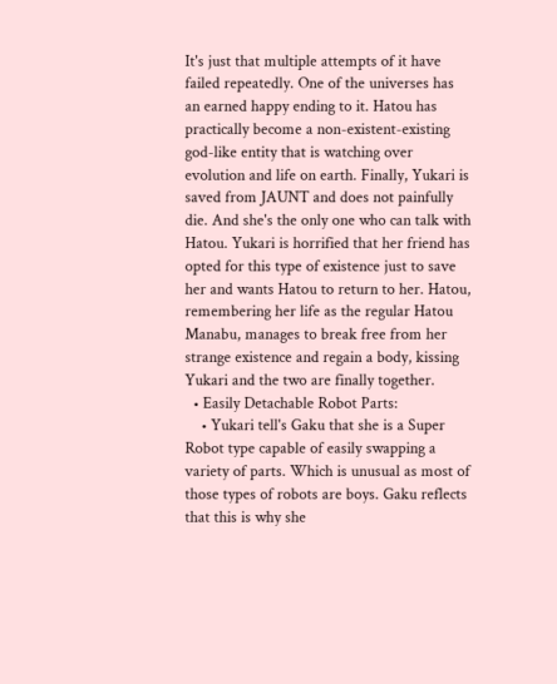It's just that multiple attempts of it have failed repeatedly. One of the universes has an earned happy ending to it. Hatou has practically become a non-existent-existing god-like entity that is watching over evolution and life on earth. Finally, Yukari is saved from JAUNT and does not painfully die. And she's the only one who can talk with Hatou. Yukari is horrified that her friend has opted for this type of existence just to save her and wants Hatou to return to her. Hatou, remembering her life as the regular Hatou Manabu, manages to break free from her strange existence and regain a body, kissing Yukari and the two are finally together.
  • Easily Detachable Robot Parts:
    • Yukari tell's Gaku that she is a Super Robot type capable of easily swapping a variety of parts. Which is unusual as most of those types of robots are boys. Gaku reflects that this is why she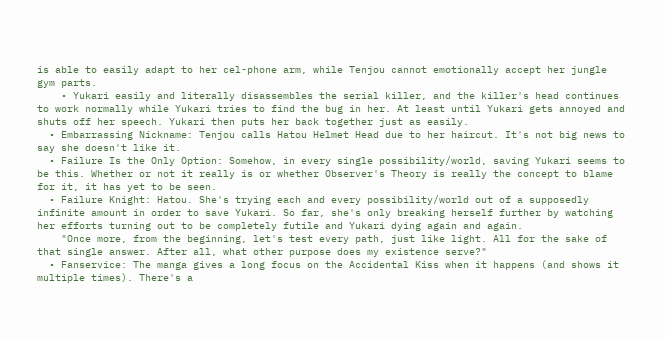is able to easily adapt to her cel-phone arm, while Tenjou cannot emotionally accept her jungle gym parts.
    • Yukari easily and literally disassembles the serial killer, and the killer's head continues to work normally while Yukari tries to find the bug in her. At least until Yukari gets annoyed and shuts off her speech. Yukari then puts her back together just as easily.
  • Embarrassing Nickname: Tenjou calls Hatou Helmet Head due to her haircut. It's not big news to say she doesn't like it.
  • Failure Is the Only Option: Somehow, in every single possibility/world, saving Yukari seems to be this. Whether or not it really is or whether Observer's Theory is really the concept to blame for it, it has yet to be seen.
  • Failure Knight: Hatou. She's trying each and every possibility/world out of a supposedly infinite amount in order to save Yukari. So far, she's only breaking herself further by watching her efforts turning out to be completely futile and Yukari dying again and again.
    "Once more, from the beginning, let's test every path, just like light. All for the sake of that single answer. After all, what other purpose does my existence serve?"
  • Fanservice: The manga gives a long focus on the Accidental Kiss when it happens (and shows it multiple times). There's a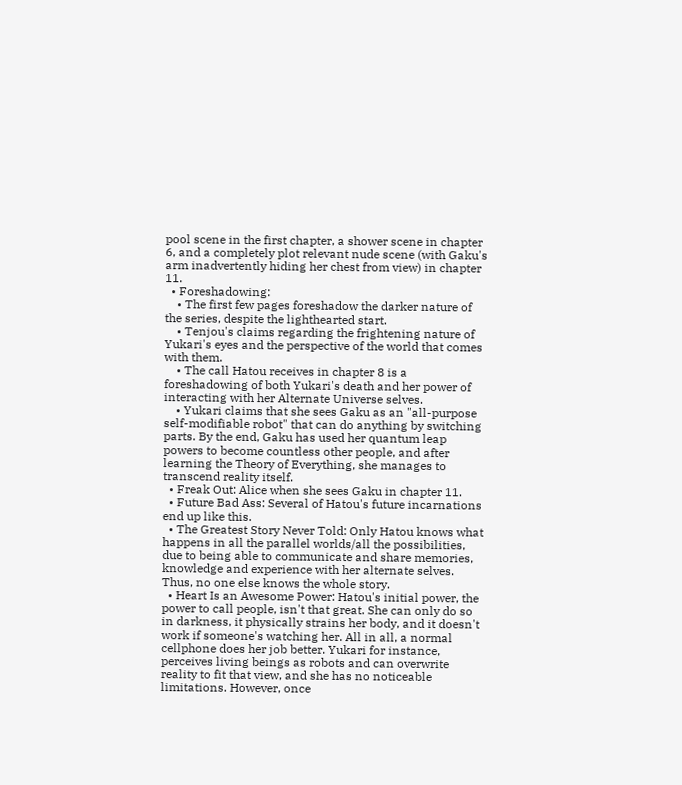pool scene in the first chapter, a shower scene in chapter 6, and a completely plot relevant nude scene (with Gaku's arm inadvertently hiding her chest from view) in chapter 11.
  • Foreshadowing:
    • The first few pages foreshadow the darker nature of the series, despite the lighthearted start.
    • Tenjou's claims regarding the frightening nature of Yukari's eyes and the perspective of the world that comes with them.
    • The call Hatou receives in chapter 8 is a foreshadowing of both Yukari's death and her power of interacting with her Alternate Universe selves.
    • Yukari claims that she sees Gaku as an "all-purpose self-modifiable robot" that can do anything by switching parts. By the end, Gaku has used her quantum leap powers to become countless other people, and after learning the Theory of Everything, she manages to transcend reality itself.
  • Freak Out: Alice when she sees Gaku in chapter 11.
  • Future Bad Ass: Several of Hatou's future incarnations end up like this.
  • The Greatest Story Never Told: Only Hatou knows what happens in all the parallel worlds/all the possibilities, due to being able to communicate and share memories, knowledge and experience with her alternate selves. Thus, no one else knows the whole story.
  • Heart Is an Awesome Power: Hatou's initial power, the power to call people, isn't that great. She can only do so in darkness, it physically strains her body, and it doesn't work if someone's watching her. All in all, a normal cellphone does her job better. Yukari for instance, perceives living beings as robots and can overwrite reality to fit that view, and she has no noticeable limitations. However, once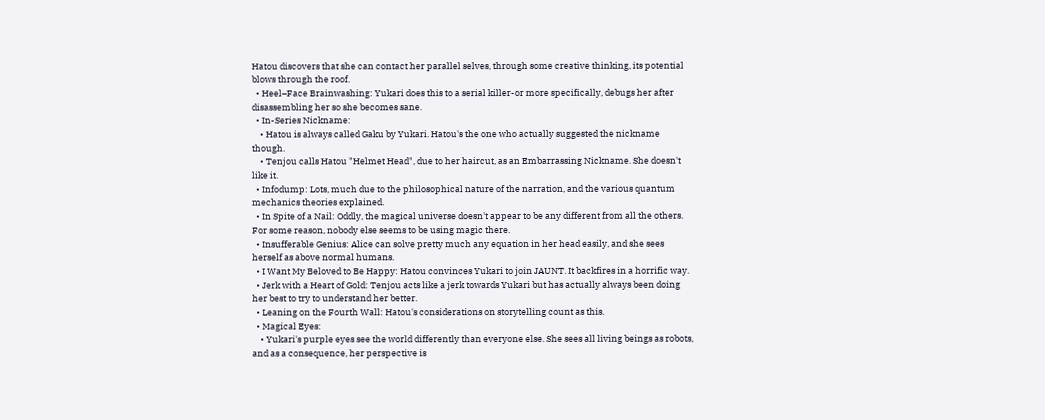Hatou discovers that she can contact her parallel selves, through some creative thinking, its potential blows through the roof.
  • Heel–Face Brainwashing: Yukari does this to a serial killer-or more specifically, debugs her after disassembling her so she becomes sane.
  • In-Series Nickname:
    • Hatou is always called Gaku by Yukari. Hatou's the one who actually suggested the nickname though.
    • Tenjou calls Hatou "Helmet Head", due to her haircut, as an Embarrassing Nickname. She doesn't like it.
  • Infodump: Lots, much due to the philosophical nature of the narration, and the various quantum mechanics theories explained.
  • In Spite of a Nail: Oddly, the magical universe doesn't appear to be any different from all the others. For some reason, nobody else seems to be using magic there.
  • Insufferable Genius: Alice can solve pretty much any equation in her head easily, and she sees herself as above normal humans.
  • I Want My Beloved to Be Happy: Hatou convinces Yukari to join JAUNT. It backfires in a horrific way.
  • Jerk with a Heart of Gold: Tenjou acts like a jerk towards Yukari but has actually always been doing her best to try to understand her better.
  • Leaning on the Fourth Wall: Hatou's considerations on storytelling count as this.
  • Magical Eyes:
    • Yukari's purple eyes see the world differently than everyone else. She sees all living beings as robots, and as a consequence, her perspective is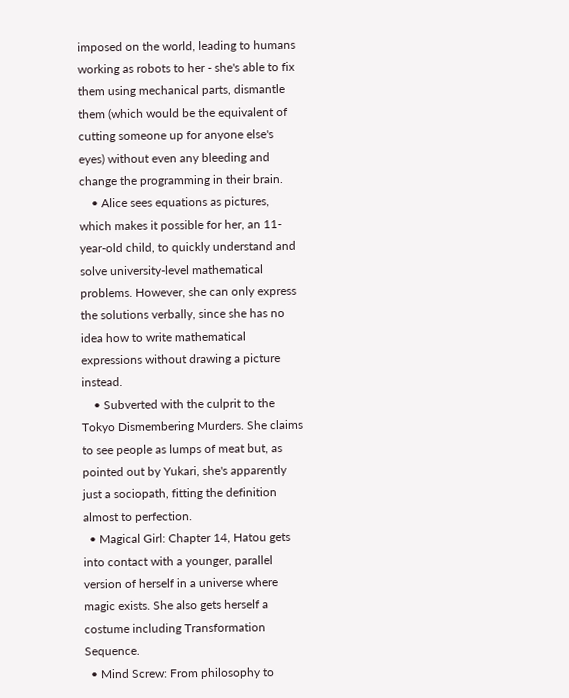imposed on the world, leading to humans working as robots to her - she's able to fix them using mechanical parts, dismantle them (which would be the equivalent of cutting someone up for anyone else's eyes) without even any bleeding and change the programming in their brain.
    • Alice sees equations as pictures, which makes it possible for her, an 11-year-old child, to quickly understand and solve university-level mathematical problems. However, she can only express the solutions verbally, since she has no idea how to write mathematical expressions without drawing a picture instead.
    • Subverted with the culprit to the Tokyo Dismembering Murders. She claims to see people as lumps of meat but, as pointed out by Yukari, she's apparently just a sociopath, fitting the definition almost to perfection.
  • Magical Girl: Chapter 14, Hatou gets into contact with a younger, parallel version of herself in a universe where magic exists. She also gets herself a costume including Transformation Sequence.
  • Mind Screw: From philosophy to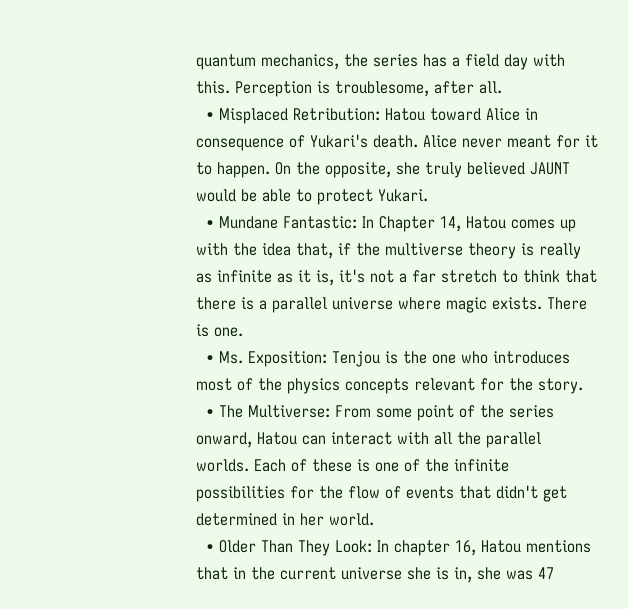quantum mechanics, the series has a field day with this. Perception is troublesome, after all.
  • Misplaced Retribution: Hatou toward Alice in consequence of Yukari's death. Alice never meant for it to happen. On the opposite, she truly believed JAUNT would be able to protect Yukari.
  • Mundane Fantastic: In Chapter 14, Hatou comes up with the idea that, if the multiverse theory is really as infinite as it is, it's not a far stretch to think that there is a parallel universe where magic exists. There is one.
  • Ms. Exposition: Tenjou is the one who introduces most of the physics concepts relevant for the story.
  • The Multiverse: From some point of the series onward, Hatou can interact with all the parallel worlds. Each of these is one of the infinite possibilities for the flow of events that didn't get determined in her world.
  • Older Than They Look: In chapter 16, Hatou mentions that in the current universe she is in, she was 47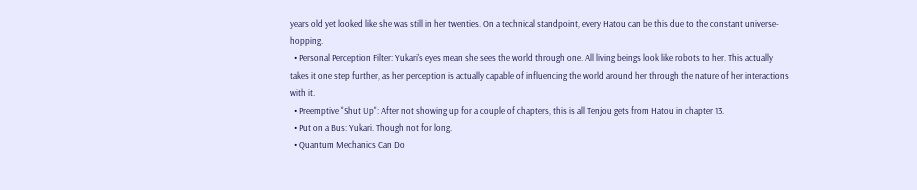years old yet looked like she was still in her twenties. On a technical standpoint, every Hatou can be this due to the constant universe-hopping.
  • Personal Perception Filter: Yukari's eyes mean she sees the world through one. All living beings look like robots to her. This actually takes it one step further, as her perception is actually capable of influencing the world around her through the nature of her interactions with it.
  • Preemptive "Shut Up": After not showing up for a couple of chapters, this is all Tenjou gets from Hatou in chapter 13.
  • Put on a Bus: Yukari. Though not for long.
  • Quantum Mechanics Can Do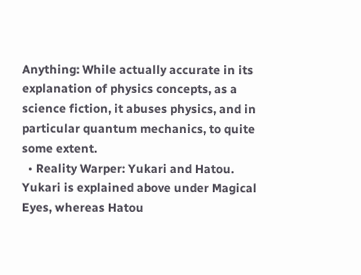Anything: While actually accurate in its explanation of physics concepts, as a science fiction, it abuses physics, and in particular quantum mechanics, to quite some extent.
  • Reality Warper: Yukari and Hatou. Yukari is explained above under Magical Eyes, whereas Hatou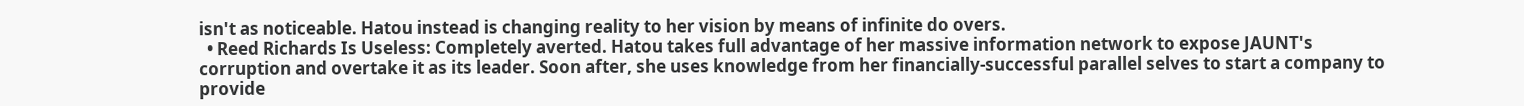isn't as noticeable. Hatou instead is changing reality to her vision by means of infinite do overs.
  • Reed Richards Is Useless: Completely averted. Hatou takes full advantage of her massive information network to expose JAUNT's corruption and overtake it as its leader. Soon after, she uses knowledge from her financially-successful parallel selves to start a company to provide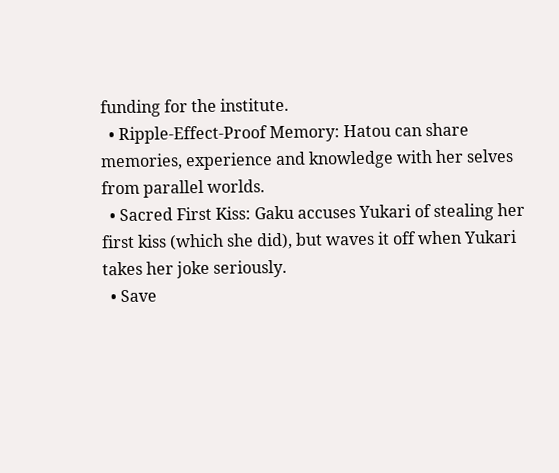funding for the institute.
  • Ripple-Effect-Proof Memory: Hatou can share memories, experience and knowledge with her selves from parallel worlds.
  • Sacred First Kiss: Gaku accuses Yukari of stealing her first kiss (which she did), but waves it off when Yukari takes her joke seriously.
  • Save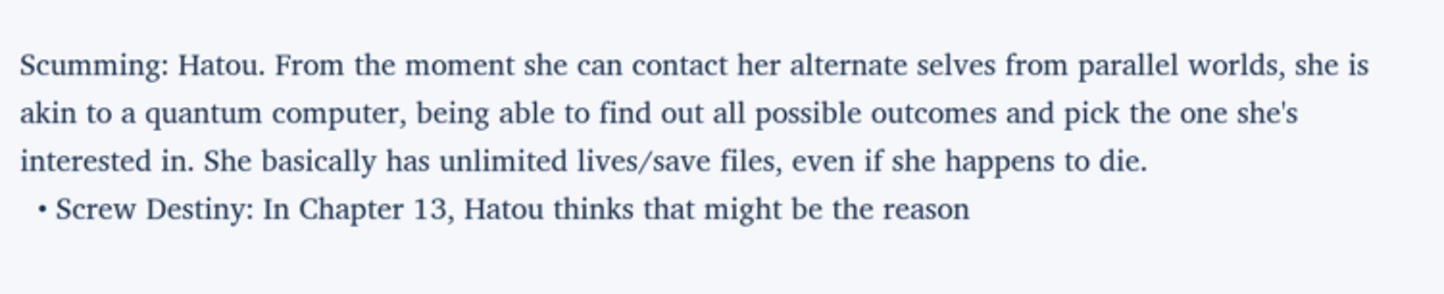Scumming: Hatou. From the moment she can contact her alternate selves from parallel worlds, she is akin to a quantum computer, being able to find out all possible outcomes and pick the one she's interested in. She basically has unlimited lives/save files, even if she happens to die.
  • Screw Destiny: In Chapter 13, Hatou thinks that might be the reason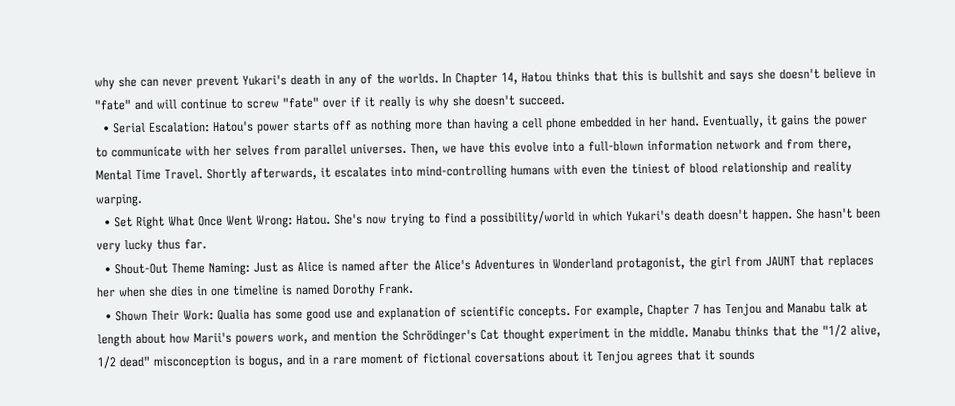why she can never prevent Yukari's death in any of the worlds. In Chapter 14, Hatou thinks that this is bullshit and says she doesn't believe in "fate" and will continue to screw "fate" over if it really is why she doesn't succeed.
  • Serial Escalation: Hatou's power starts off as nothing more than having a cell phone embedded in her hand. Eventually, it gains the power to communicate with her selves from parallel universes. Then, we have this evolve into a full-blown information network and from there, Mental Time Travel. Shortly afterwards, it escalates into mind-controlling humans with even the tiniest of blood relationship and reality warping.
  • Set Right What Once Went Wrong: Hatou. She's now trying to find a possibility/world in which Yukari's death doesn't happen. She hasn't been very lucky thus far.
  • Shout-Out Theme Naming: Just as Alice is named after the Alice's Adventures in Wonderland protagonist, the girl from JAUNT that replaces her when she dies in one timeline is named Dorothy Frank.
  • Shown Their Work: Qualia has some good use and explanation of scientific concepts. For example, Chapter 7 has Tenjou and Manabu talk at length about how Marii's powers work, and mention the Schrödinger's Cat thought experiment in the middle. Manabu thinks that the "1/2 alive, 1/2 dead" misconception is bogus, and in a rare moment of fictional coversations about it Tenjou agrees that it sounds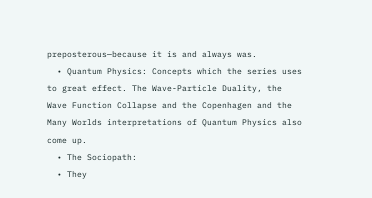preposterous—because it is and always was.
  • Quantum Physics: Concepts which the series uses to great effect. The Wave-Particle Duality, the Wave Function Collapse and the Copenhagen and the Many Worlds interpretations of Quantum Physics also come up.
  • The Sociopath:
  • They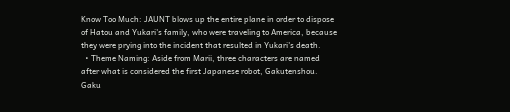Know Too Much: JAUNT blows up the entire plane in order to dispose of Hatou and Yukari's family, who were traveling to America, because they were prying into the incident that resulted in Yukari's death.
  • Theme Naming: Aside from Marii, three characters are named after what is considered the first Japanese robot, Gakutenshou. Gaku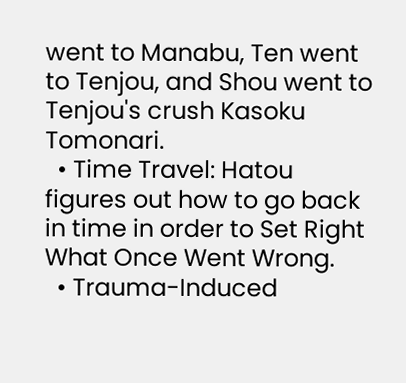went to Manabu, Ten went to Tenjou, and Shou went to Tenjou's crush Kasoku Tomonari.
  • Time Travel: Hatou figures out how to go back in time in order to Set Right What Once Went Wrong.
  • Trauma-Induced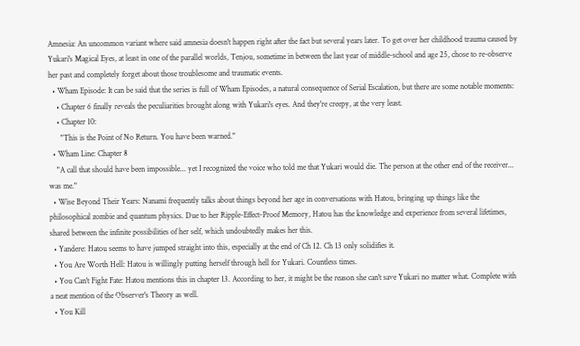Amnesia: An uncommon variant where said amnesia doesn't happen right after the fact but several years later. To get over her childhood trauma caused by Yukari's Magical Eyes, at least in one of the parallel worlds, Tenjou, sometime in between the last year of middle-school and age 25, chose to re-observe her past and completely forget about those troublesome and traumatic events.
  • Wham Episode: It can be said that the series is full of Wham Episodes, a natural consequence of Serial Escalation, but there are some notable moments:
    • Chapter 6 finally reveals the peculiarities brought along with Yukari's eyes. And they're creepy, at the very least.
    • Chapter 10:
      "This is the Point of No Return. You have been warned."
  • Wham Line: Chapter 8
    "A call that should have been impossible... yet I recognized the voice who told me that Yukari would die. The person at the other end of the receiver... was me."
  • Wise Beyond Their Years: Nanami frequently talks about things beyond her age in conversations with Hatou, bringing up things like the philosophical zombie and quantum physics. Due to her Ripple-Effect-Proof Memory, Hatou has the knowledge and experience from several lifetimes, shared between the infinite possibilities of her self, which undoubtedly makes her this.
  • Yandere: Hatou seems to have jumped straight into this, especially at the end of Ch 12. Ch 13 only solidifies it.
  • You Are Worth Hell: Hatou is willingly putting herself through hell for Yukari. Countless times.
  • You Can't Fight Fate: Hatou mentions this in chapter 13. According to her, it might be the reason she can't save Yukari no matter what. Complete with a neat mention of the Observer's Theory as well.
  • You Kill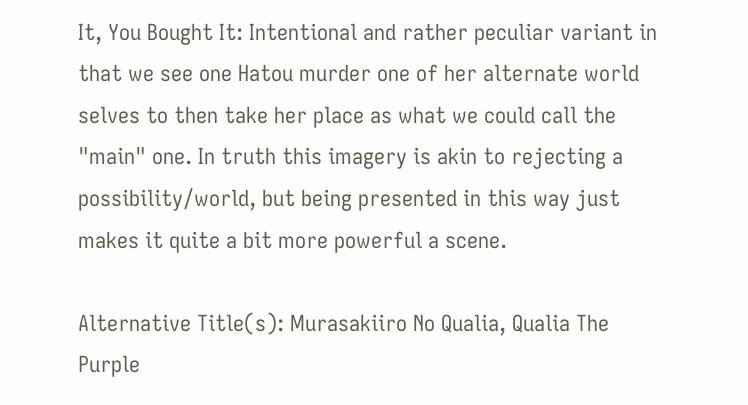It, You Bought It: Intentional and rather peculiar variant in that we see one Hatou murder one of her alternate world selves to then take her place as what we could call the "main" one. In truth this imagery is akin to rejecting a possibility/world, but being presented in this way just makes it quite a bit more powerful a scene.

Alternative Title(s): Murasakiiro No Qualia, Qualia The Purple